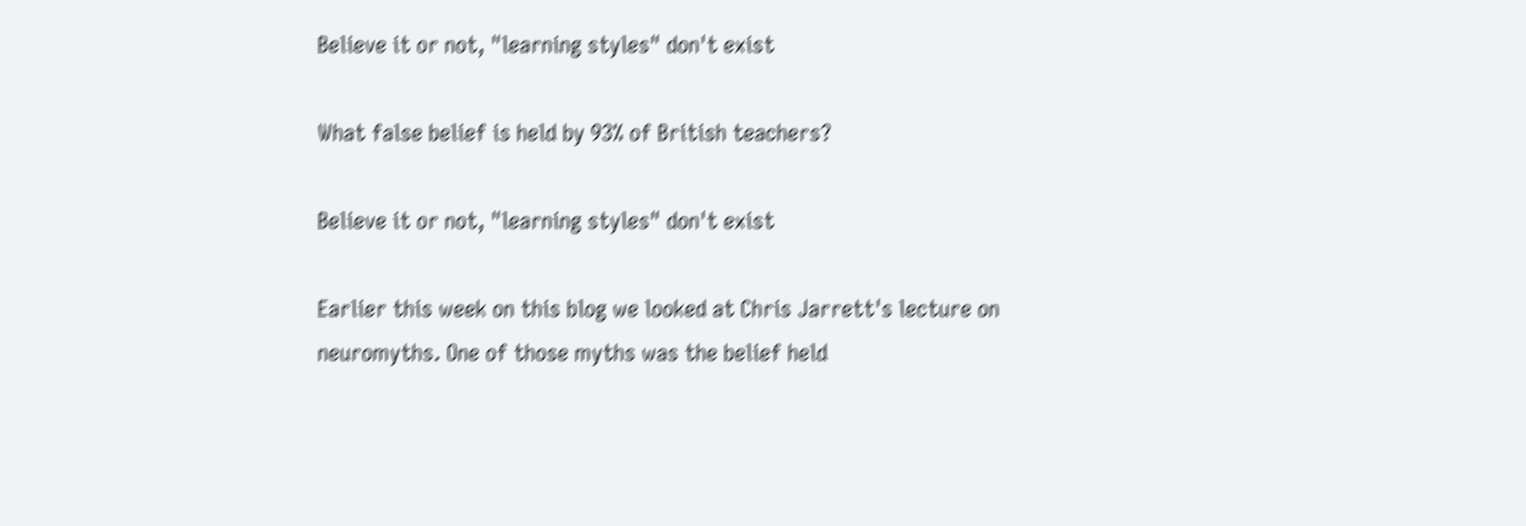Believe it or not, "learning styles" don't exist

What false belief is held by 93% of British teachers?

Believe it or not, "learning styles" don't exist

Earlier this week on this blog we looked at Chris Jarrett's lecture on neuromyths. One of those myths was the belief held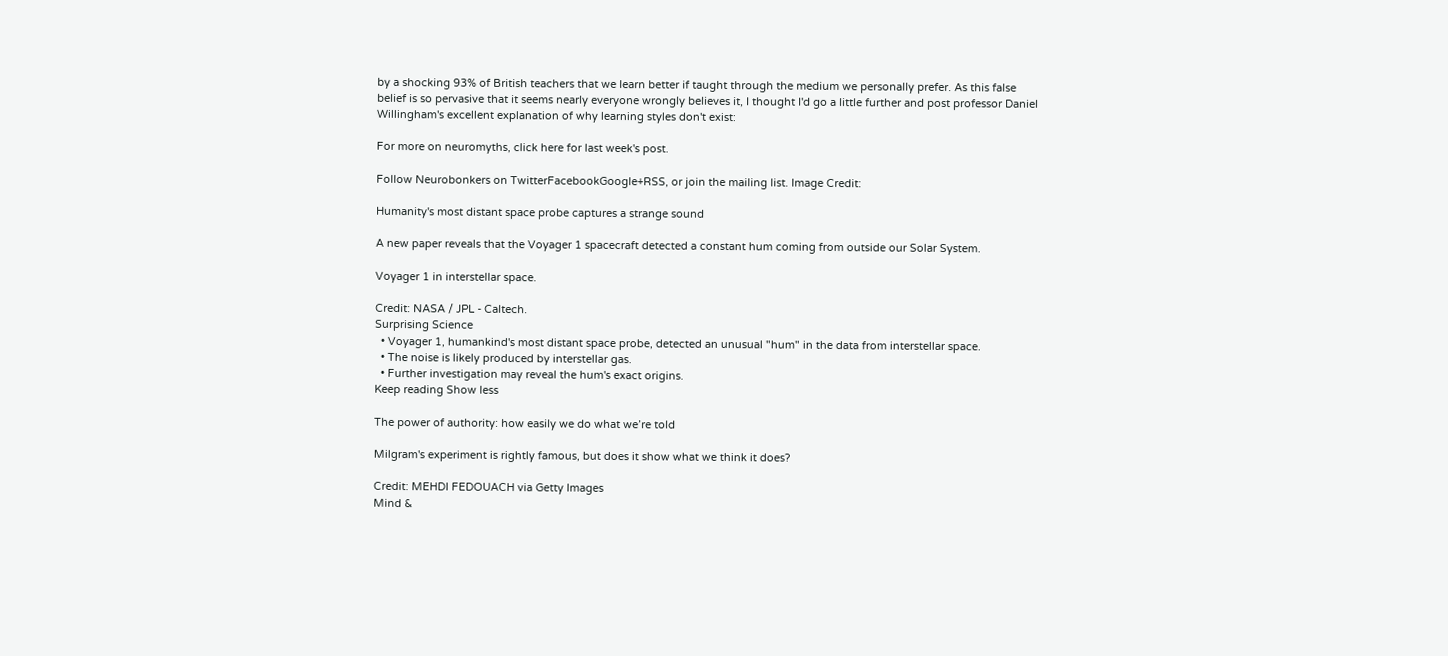by a shocking 93% of British teachers that we learn better if taught through the medium we personally prefer. As this false belief is so pervasive that it seems nearly everyone wrongly believes it, I thought I'd go a little further and post professor Daniel Willingham's excellent explanation of why learning styles don't exist:

For more on neuromyths, click here for last week's post.

Follow Neurobonkers on TwitterFacebookGoogle+RSS, or join the mailing list. Image Credit:

Humanity's most distant space probe captures a strange sound

A new paper reveals that the Voyager 1 spacecraft detected a constant hum coming from outside our Solar System.

Voyager 1 in interstellar space.

Credit: NASA / JPL - Caltech.
Surprising Science
  • Voyager 1, humankind's most distant space probe, detected an unusual "hum" in the data from interstellar space.
  • The noise is likely produced by interstellar gas.
  • Further investigation may reveal the hum's exact origins.
Keep reading Show less

The power of authority: how easily we do what we’re told

Milgram's experiment is rightly famous, but does it show what we think it does?

Credit: MEHDI FEDOUACH via Getty Images
Mind &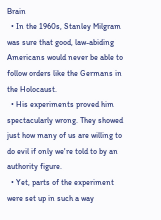Brain
  • In the 1960s, Stanley Milgram was sure that good, law-abiding Americans would never be able to follow orders like the Germans in the Holocaust.
  • His experiments proved him spectacularly wrong. They showed just how many of us are willing to do evil if only we're told to by an authority figure.
  • Yet, parts of the experiment were set up in such a way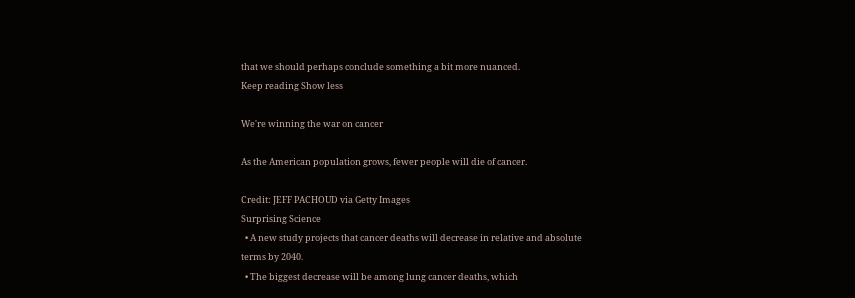that we should perhaps conclude something a bit more nuanced.
Keep reading Show less

We're winning the war on cancer

As the American population grows, fewer people will die of cancer.

Credit: JEFF PACHOUD via Getty Images
Surprising Science
  • A new study projects that cancer deaths will decrease in relative and absolute terms by 2040.
  • The biggest decrease will be among lung cancer deaths, which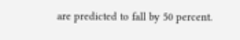are predicted to fall by 50 percent.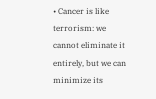• Cancer is like terrorism: we cannot eliminate it entirely, but we can minimize its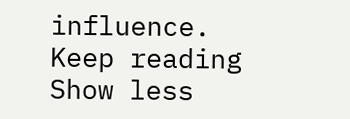influence.
Keep reading Show less